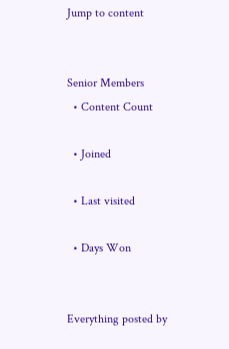Jump to content


Senior Members
  • Content Count

  • Joined

  • Last visited

  • Days Won


Everything posted by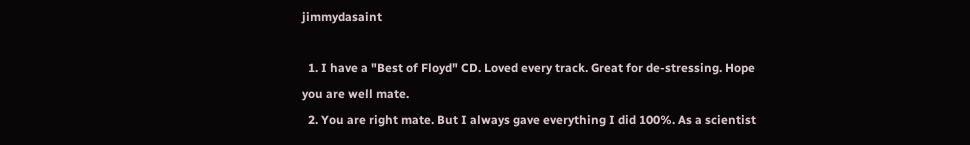jimmydasaint

  1. I have a "Best of Floyd" CD. Loved every track. Great for de-stressing. Hope you are well mate.
  2. You are right mate. But I always gave everything I did 100%. As a scientist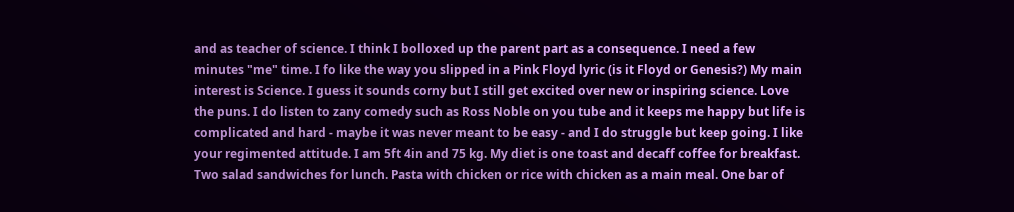and as teacher of science. I think I bolloxed up the parent part as a consequence. I need a few minutes "me" time. I fo like the way you slipped in a Pink Floyd lyric (is it Floyd or Genesis?) My main interest is Science. I guess it sounds corny but I still get excited over new or inspiring science. Love the puns. I do listen to zany comedy such as Ross Noble on you tube and it keeps me happy but life is complicated and hard - maybe it was never meant to be easy - and I do struggle but keep going. I like your regimented attitude. I am 5ft 4in and 75 kg. My diet is one toast and decaff coffee for breakfast. Two salad sandwiches for lunch. Pasta with chicken or rice with chicken as a main meal. One bar of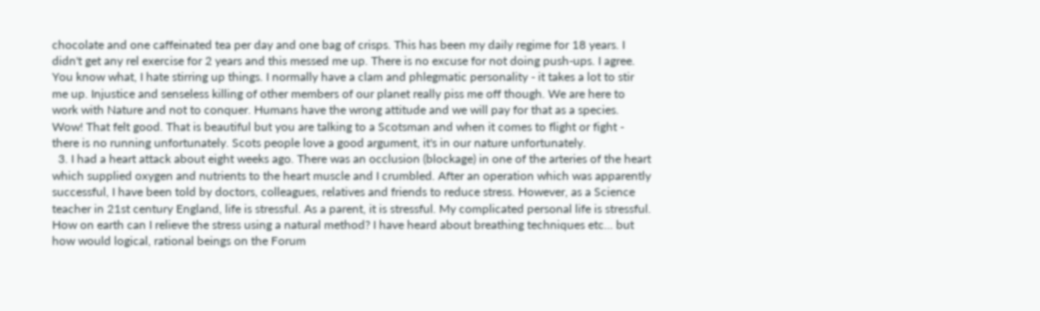chocolate and one caffeinated tea per day and one bag of crisps. This has been my daily regime for 18 years. I didn't get any rel exercise for 2 years and this messed me up. There is no excuse for not doing push-ups. I agree. You know what, I hate stirring up things. I normally have a clam and phlegmatic personality - it takes a lot to stir me up. Injustice and senseless killing of other members of our planet really piss me off though. We are here to work with Nature and not to conquer. Humans have the wrong attitude and we will pay for that as a species. Wow! That felt good. That is beautiful but you are talking to a Scotsman and when it comes to flight or fight - there is no running unfortunately. Scots people love a good argument, it's in our nature unfortunately.
  3. I had a heart attack about eight weeks ago. There was an occlusion (blockage) in one of the arteries of the heart which supplied oxygen and nutrients to the heart muscle and I crumbled. After an operation which was apparently successful, I have been told by doctors, colleagues, relatives and friends to reduce stress. However, as a Science teacher in 21st century England, life is stressful. As a parent, it is stressful. My complicated personal life is stressful. How on earth can I relieve the stress using a natural method? I have heard about breathing techniques etc... but how would logical, rational beings on the Forum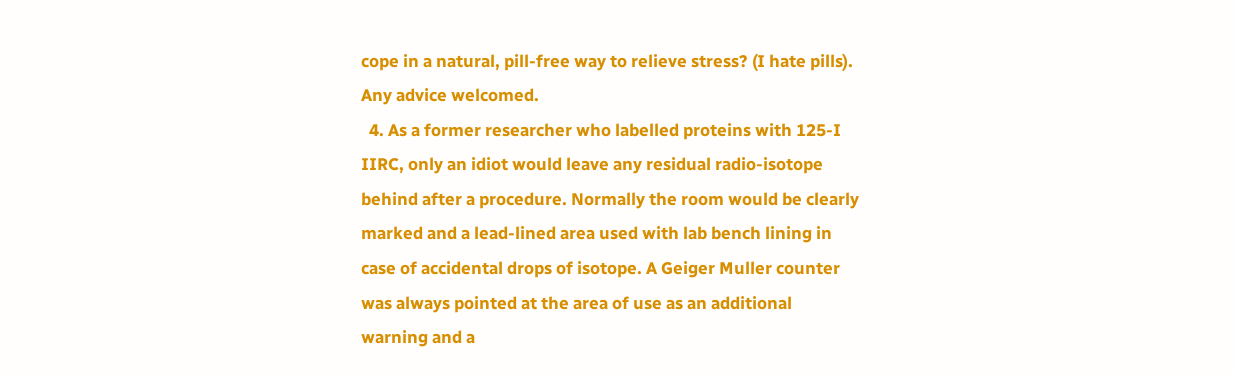cope in a natural, pill-free way to relieve stress? (I hate pills). Any advice welcomed.
  4. As a former researcher who labelled proteins with 125-I IIRC, only an idiot would leave any residual radio-isotope behind after a procedure. Normally the room would be clearly marked and a lead-lined area used with lab bench lining in case of accidental drops of isotope. A Geiger Muller counter was always pointed at the area of use as an additional warning and a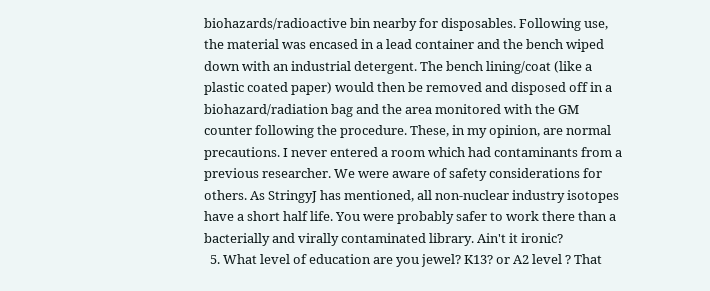biohazards/radioactive bin nearby for disposables. Following use, the material was encased in a lead container and the bench wiped down with an industrial detergent. The bench lining/coat (like a plastic coated paper) would then be removed and disposed off in a biohazard/radiation bag and the area monitored with the GM counter following the procedure. These, in my opinion, are normal precautions. I never entered a room which had contaminants from a previous researcher. We were aware of safety considerations for others. As StringyJ has mentioned, all non-nuclear industry isotopes have a short half life. You were probably safer to work there than a bacterially and virally contaminated library. Ain't it ironic?
  5. What level of education are you jewel? K13? or A2 level ? That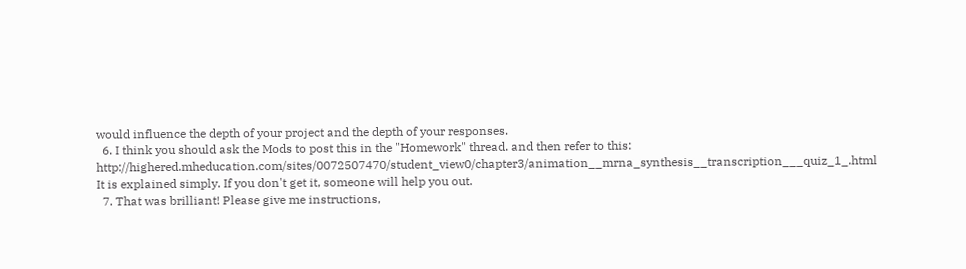would influence the depth of your project and the depth of your responses.
  6. I think you should ask the Mods to post this in the "Homework" thread. and then refer to this: http://highered.mheducation.com/sites/0072507470/student_view0/chapter3/animation__mrna_synthesis__transcription___quiz_1_.html It is explained simply. If you don't get it, someone will help you out.
  7. That was brilliant! Please give me instructions,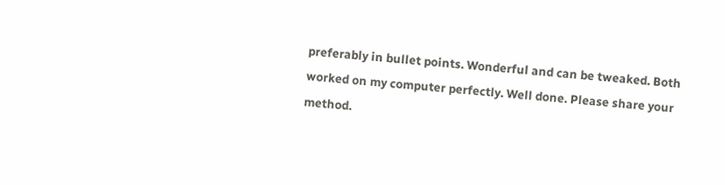preferably in bullet points. Wonderful and can be tweaked. Both worked on my computer perfectly. Well done. Please share your method.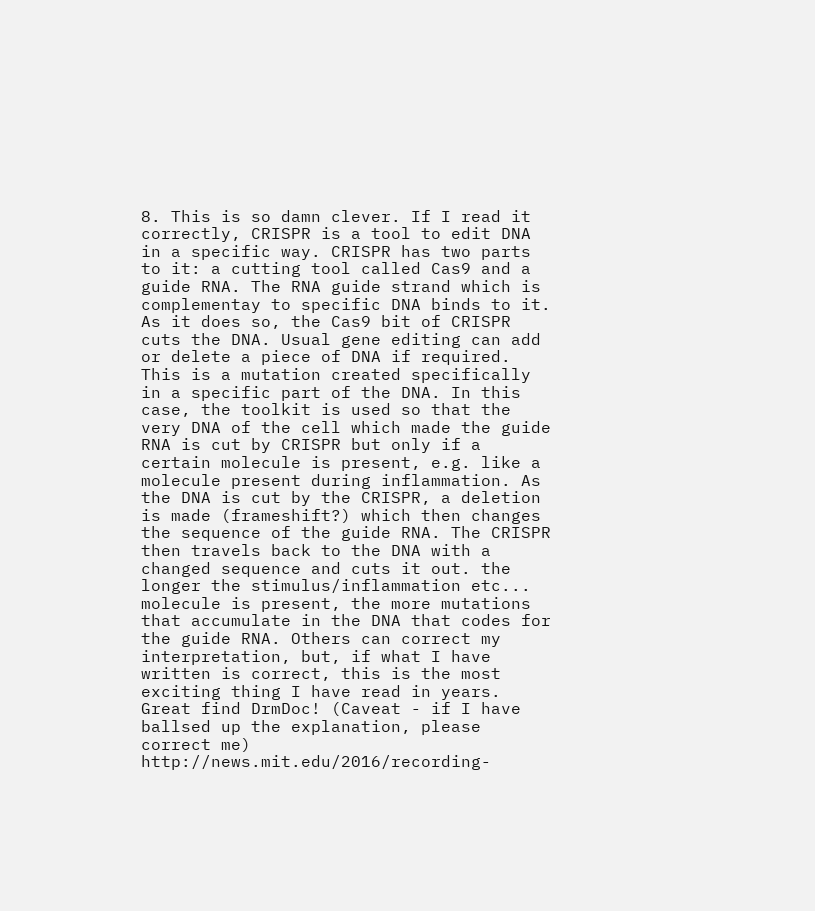8. This is so damn clever. If I read it correctly, CRISPR is a tool to edit DNA in a specific way. CRISPR has two parts to it: a cutting tool called Cas9 and a guide RNA. The RNA guide strand which is complementay to specific DNA binds to it. As it does so, the Cas9 bit of CRISPR cuts the DNA. Usual gene editing can add or delete a piece of DNA if required. This is a mutation created specifically in a specific part of the DNA. In this case, the toolkit is used so that the very DNA of the cell which made the guide RNA is cut by CRISPR but only if a certain molecule is present, e.g. like a molecule present during inflammation. As the DNA is cut by the CRISPR, a deletion is made (frameshift?) which then changes the sequence of the guide RNA. The CRISPR then travels back to the DNA with a changed sequence and cuts it out. the longer the stimulus/inflammation etc... molecule is present, the more mutations that accumulate in the DNA that codes for the guide RNA. Others can correct my interpretation, but, if what I have written is correct, this is the most exciting thing I have read in years. Great find DrmDoc! (Caveat - if I have ballsed up the explanation, please correct me) http://news.mit.edu/2016/recording-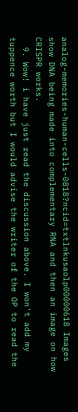analog-memories-human-cells-0818?ncid=txtlnkusaolp00000618 Images show DNA being made into complementary RNA and then an image on how CRISPR works.
  9. Wow! i have just read the discussion above. I won't add my tuppence worth but I would advise the writer of the OP to read the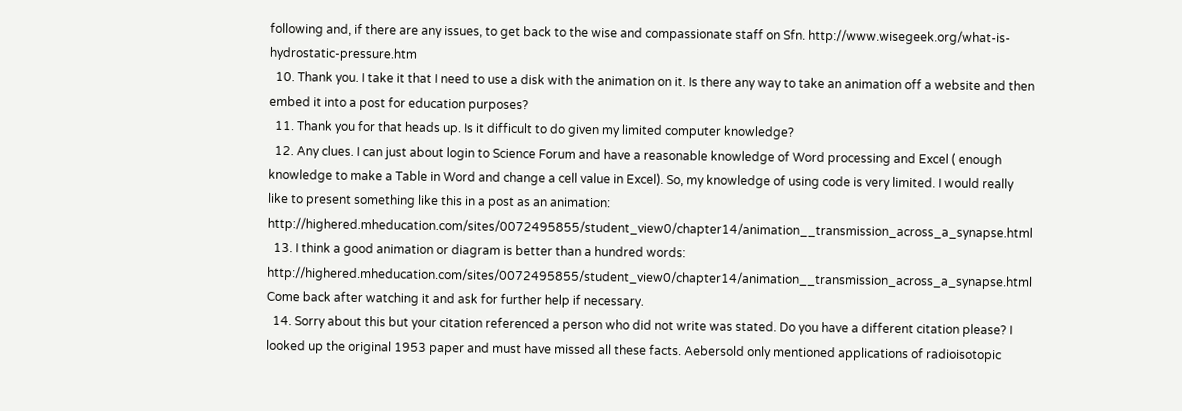following and, if there are any issues, to get back to the wise and compassionate staff on Sfn. http://www.wisegeek.org/what-is-hydrostatic-pressure.htm
  10. Thank you. I take it that I need to use a disk with the animation on it. Is there any way to take an animation off a website and then embed it into a post for education purposes?
  11. Thank you for that heads up. Is it difficult to do given my limited computer knowledge?
  12. Any clues. I can just about login to Science Forum and have a reasonable knowledge of Word processing and Excel ( enough knowledge to make a Table in Word and change a cell value in Excel). So, my knowledge of using code is very limited. I would really like to present something like this in a post as an animation: http://highered.mheducation.com/sites/0072495855/student_view0/chapter14/animation__transmission_across_a_synapse.html
  13. I think a good animation or diagram is better than a hundred words: http://highered.mheducation.com/sites/0072495855/student_view0/chapter14/animation__transmission_across_a_synapse.html Come back after watching it and ask for further help if necessary.
  14. Sorry about this but your citation referenced a person who did not write was stated. Do you have a different citation please? I looked up the original 1953 paper and must have missed all these facts. Aebersold only mentioned applications of radioisotopic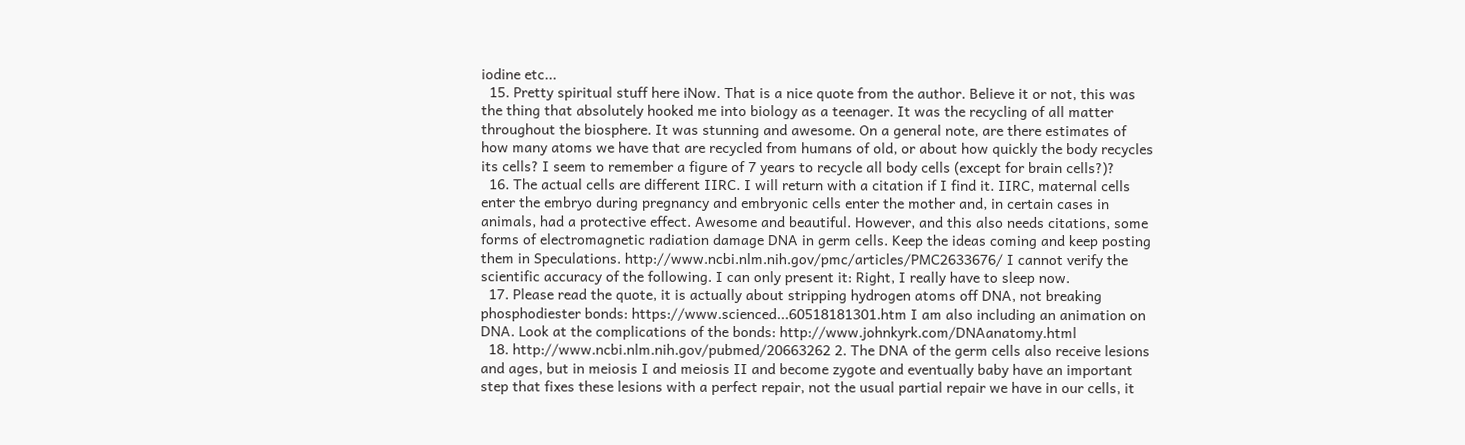iodine etc...
  15. Pretty spiritual stuff here iNow. That is a nice quote from the author. Believe it or not, this was the thing that absolutely hooked me into biology as a teenager. It was the recycling of all matter throughout the biosphere. It was stunning and awesome. On a general note, are there estimates of how many atoms we have that are recycled from humans of old, or about how quickly the body recycles its cells? I seem to remember a figure of 7 years to recycle all body cells (except for brain cells?)?
  16. The actual cells are different IIRC. I will return with a citation if I find it. IIRC, maternal cells enter the embryo during pregnancy and embryonic cells enter the mother and, in certain cases in animals, had a protective effect. Awesome and beautiful. However, and this also needs citations, some forms of electromagnetic radiation damage DNA in germ cells. Keep the ideas coming and keep posting them in Speculations. http://www.ncbi.nlm.nih.gov/pmc/articles/PMC2633676/ I cannot verify the scientific accuracy of the following. I can only present it: Right, I really have to sleep now.
  17. Please read the quote, it is actually about stripping hydrogen atoms off DNA, not breaking phosphodiester bonds: https://www.scienced...60518181301.htm I am also including an animation on DNA. Look at the complications of the bonds: http://www.johnkyrk.com/DNAanatomy.html
  18. http://www.ncbi.nlm.nih.gov/pubmed/20663262 2. The DNA of the germ cells also receive lesions and ages, but in meiosis I and meiosis II and become zygote and eventually baby have an important step that fixes these lesions with a perfect repair, not the usual partial repair we have in our cells, it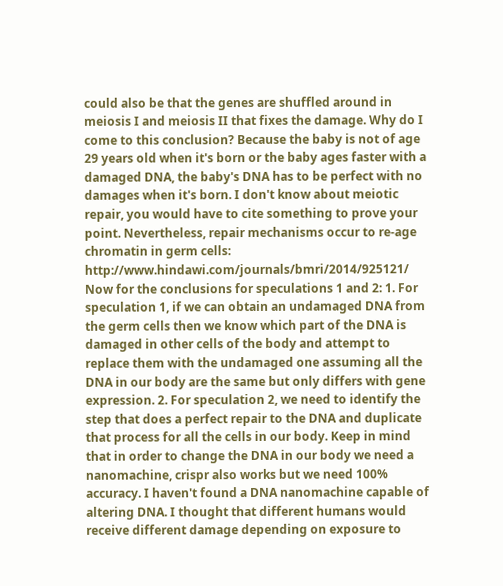could also be that the genes are shuffled around in meiosis I and meiosis II that fixes the damage. Why do I come to this conclusion? Because the baby is not of age 29 years old when it's born or the baby ages faster with a damaged DNA, the baby's DNA has to be perfect with no damages when it's born. I don't know about meiotic repair, you would have to cite something to prove your point. Nevertheless, repair mechanisms occur to re-age chromatin in germ cells: http://www.hindawi.com/journals/bmri/2014/925121/ Now for the conclusions for speculations 1 and 2: 1. For speculation 1, if we can obtain an undamaged DNA from the germ cells then we know which part of the DNA is damaged in other cells of the body and attempt to replace them with the undamaged one assuming all the DNA in our body are the same but only differs with gene expression. 2. For speculation 2, we need to identify the step that does a perfect repair to the DNA and duplicate that process for all the cells in our body. Keep in mind that in order to change the DNA in our body we need a nanomachine, crispr also works but we need 100% accuracy. I haven't found a DNA nanomachine capable of altering DNA. I thought that different humans would receive different damage depending on exposure to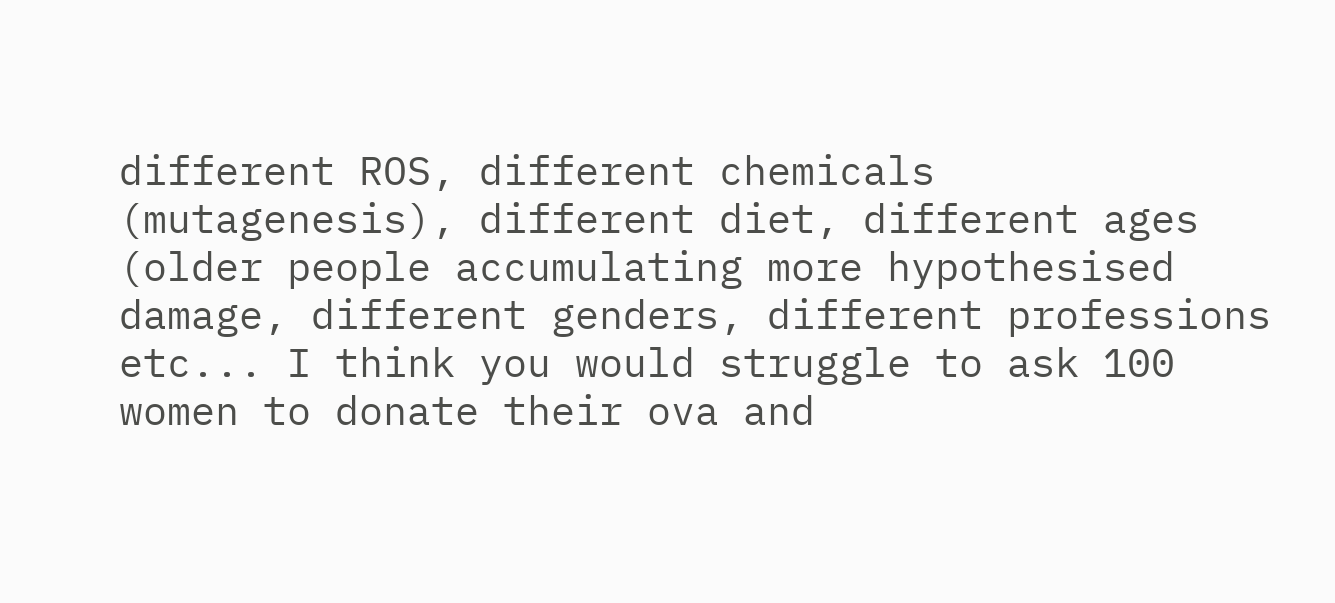different ROS, different chemicals (mutagenesis), different diet, different ages (older people accumulating more hypothesised damage, different genders, different professions etc... I think you would struggle to ask 100 women to donate their ova and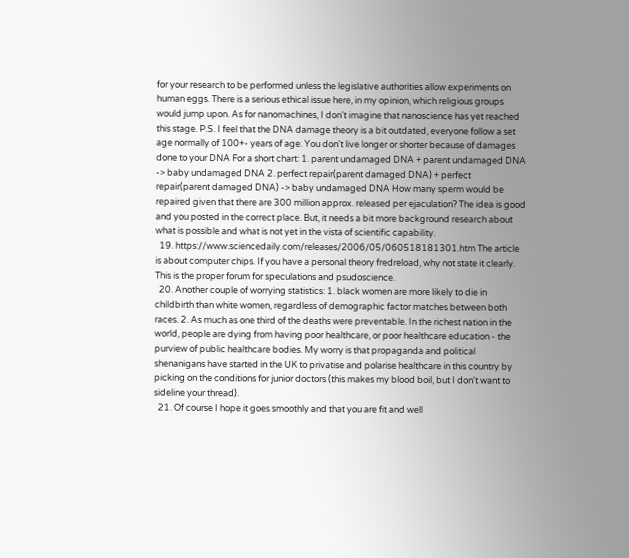for your research to be performed unless the legislative authorities allow experiments on human eggs. There is a serious ethical issue here, in my opinion, which religious groups would jump upon. As for nanomachines, I don't imagine that nanoscience has yet reached this stage. P.S. I feel that the DNA damage theory is a bit outdated, everyone follow a set age normally of 100+- years of age. You don't live longer or shorter because of damages done to your DNA For a short chart: 1. parent undamaged DNA + parent undamaged DNA -> baby undamaged DNA 2. perfect repair(parent damaged DNA) + perfect repair(parent damaged DNA) -> baby undamaged DNA How many sperm would be repaired given that there are 300 million approx. released per ejaculation? The idea is good and you posted in the correct place. But, it needs a bit more background research about what is possible and what is not yet in the vista of scientific capability.
  19. https://www.sciencedaily.com/releases/2006/05/060518181301.htm The article is about computer chips. If you have a personal theory fredreload, why not state it clearly. This is the proper forum for speculations and psudoscience.
  20. Another couple of worrying statistics: 1. black women are more likely to die in childbirth than white women, regardless of demographic factor matches between both races. 2. As much as one third of the deaths were preventable. In the richest nation in the world, people are dying from having poor healthcare, or poor healthcare education - the purview of public healthcare bodies. My worry is that propaganda and political shenanigans have started in the UK to privatise and polarise healthcare in this country by picking on the conditions for junior doctors (this makes my blood boil, but I don't want to sideline your thread).
  21. Of course I hope it goes smoothly and that you are fit and well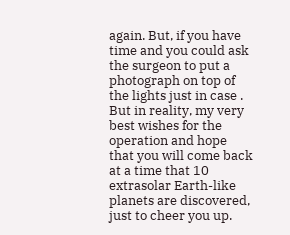again. But, if you have time and you could ask the surgeon to put a photograph on top of the lights just in case . But in reality, my very best wishes for the operation and hope that you will come back at a time that 10 extrasolar Earth-like planets are discovered, just to cheer you up.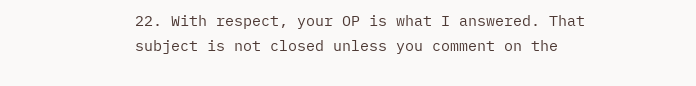22. With respect, your OP is what I answered. That subject is not closed unless you comment on the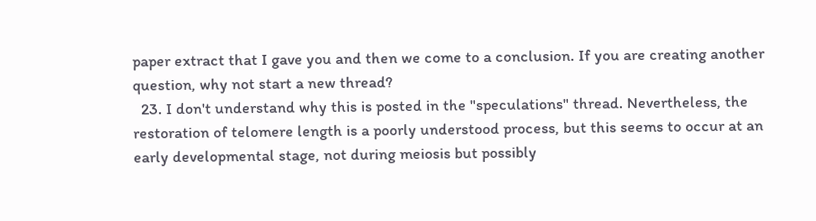paper extract that I gave you and then we come to a conclusion. If you are creating another question, why not start a new thread?
  23. I don't understand why this is posted in the "speculations" thread. Nevertheless, the restoration of telomere length is a poorly understood process, but this seems to occur at an early developmental stage, not during meiosis but possibly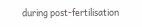during post-fertilisation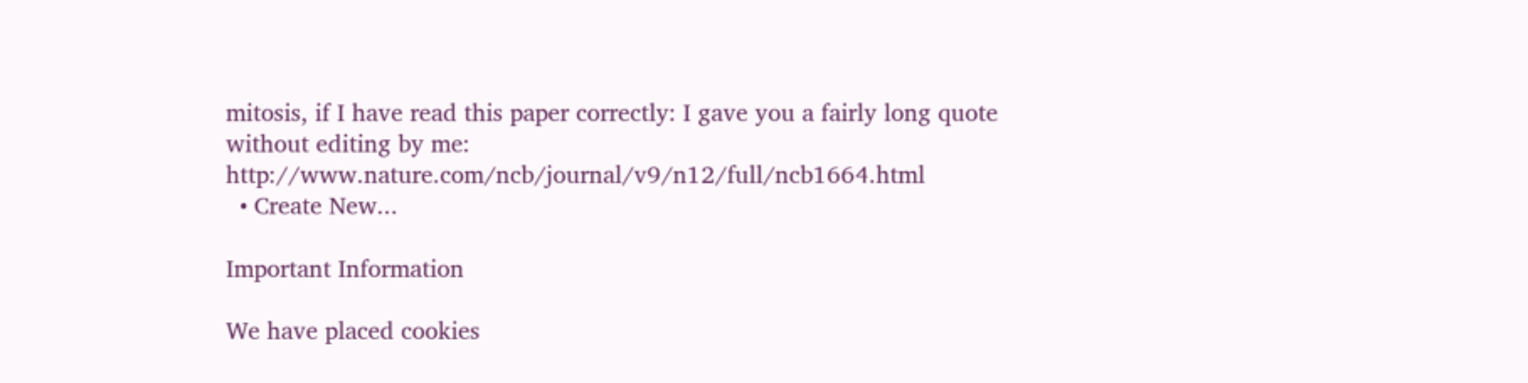mitosis, if I have read this paper correctly: I gave you a fairly long quote without editing by me: http://www.nature.com/ncb/journal/v9/n12/full/ncb1664.html
  • Create New...

Important Information

We have placed cookies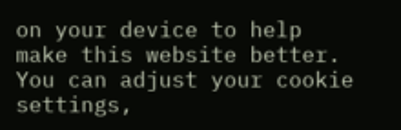on your device to help make this website better. You can adjust your cookie settings,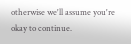otherwise we'll assume you're okay to continue.